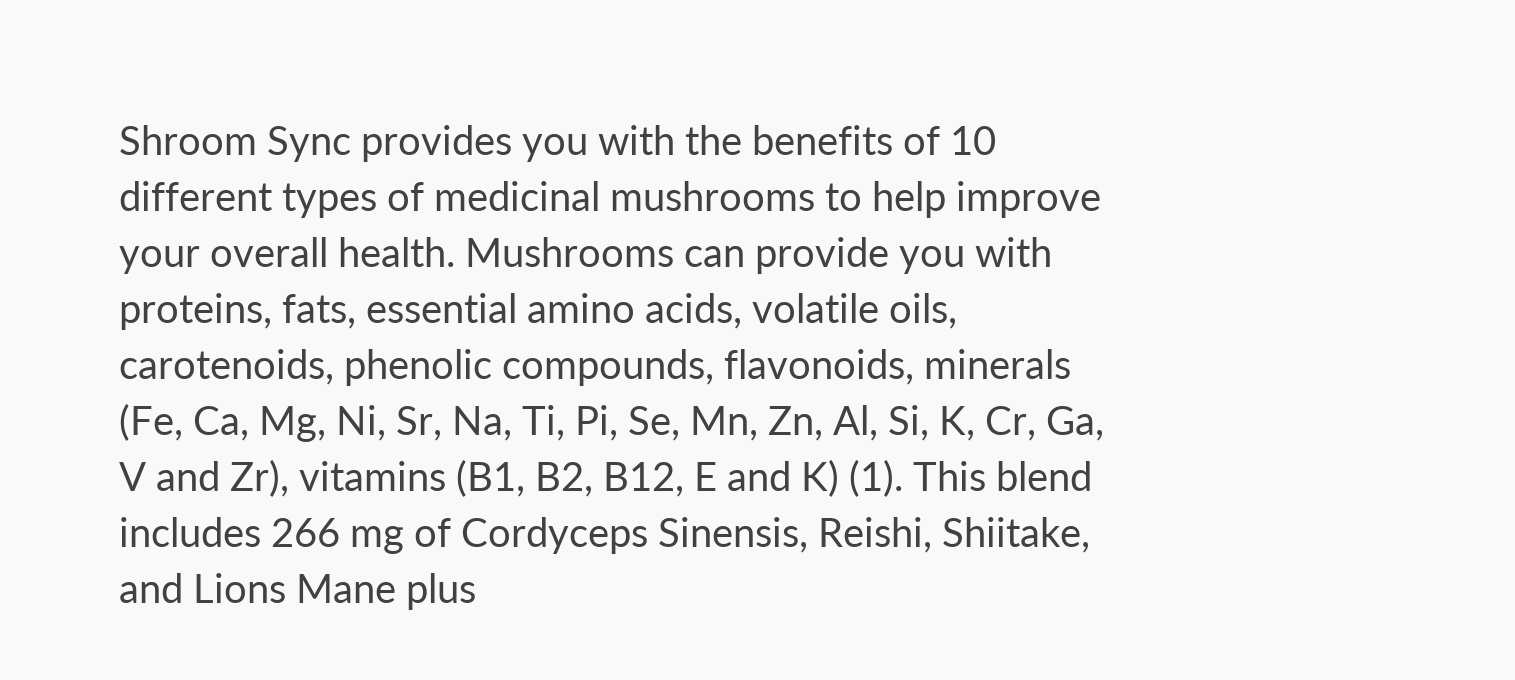Shroom Sync provides you with the benefits of 10 different types of medicinal mushrooms to help improve your overall health. Mushrooms can provide you with proteins, fats, essential amino acids, volatile oils, carotenoids, phenolic compounds, flavonoids, minerals (Fe, Ca, Mg, Ni, Sr, Na, Ti, Pi, Se, Mn, Zn, Al, Si, K, Cr, Ga, V and Zr), vitamins (B1, B2, B12, E and K) (1). This blend includes 266 mg of Cordyceps Sinensis, Reishi, Shiitake, and Lions Mane plus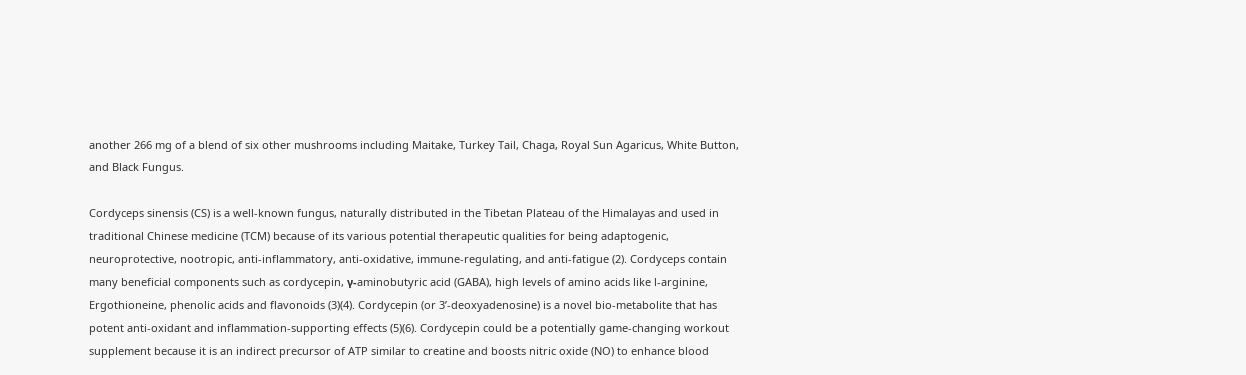another 266 mg of a blend of six other mushrooms including Maitake, Turkey Tail, Chaga, Royal Sun Agaricus, White Button, and Black Fungus.

Cordyceps sinensis (CS) is a well-known fungus, naturally distributed in the Tibetan Plateau of the Himalayas and used in  traditional Chinese medicine (TCM) because of its various potential therapeutic qualities for being adaptogenic, neuroprotective, nootropic, anti-inflammatory, anti-oxidative, immune-regulating, and anti-fatigue (2). Cordyceps contain many beneficial components such as cordycepin, γ-aminobutyric acid (GABA), high levels of amino acids like l-arginine, Ergothioneine, phenolic acids and flavonoids (3)(4). Cordycepin (or 3’-deoxyadenosine) is a novel bio-metabolite that has potent anti-oxidant and inflammation-supporting effects (5)(6). Cordycepin could be a potentially game-changing workout supplement because it is an indirect precursor of ATP similar to creatine and boosts nitric oxide (NO) to enhance blood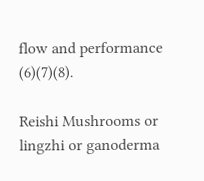flow and performance (6)(7)(8).

Reishi Mushrooms or lingzhi or ganoderma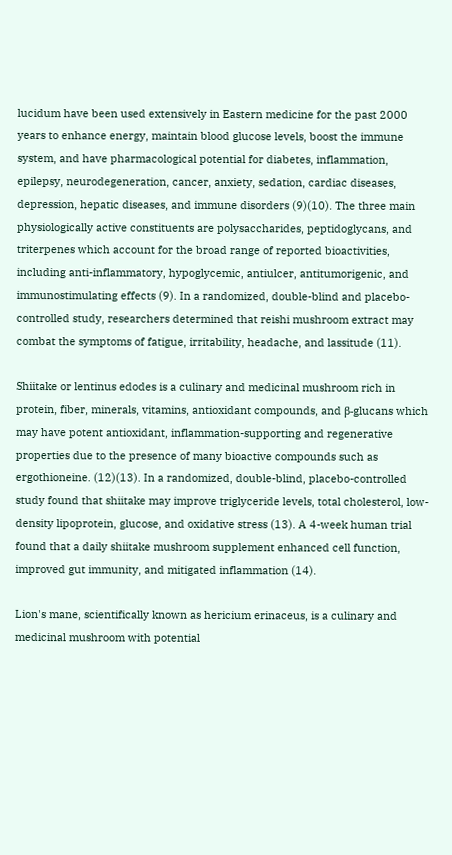lucidum have been used extensively in Eastern medicine for the past 2000 years to enhance energy, maintain blood glucose levels, boost the immune system, and have pharmacological potential for diabetes, inflammation, epilepsy, neurodegeneration, cancer, anxiety, sedation, cardiac diseases, depression, hepatic diseases, and immune disorders (9)(10). The three main physiologically active constituents are polysaccharides, peptidoglycans, and triterpenes which account for the broad range of reported bioactivities, including anti-inflammatory, hypoglycemic, antiulcer, antitumorigenic, and immunostimulating effects (9). In a randomized, double-blind and placebo-controlled study, researchers determined that reishi mushroom extract may combat the symptoms of fatigue, irritability, headache, and lassitude (11).

Shiitake or lentinus edodes is a culinary and medicinal mushroom rich in protein, fiber, minerals, vitamins, antioxidant compounds, and β-glucans which may have potent antioxidant, inflammation-supporting and regenerative properties due to the presence of many bioactive compounds such as ergothioneine. (12)(13). In a randomized, double-blind, placebo-controlled study found that shiitake may improve triglyceride levels, total cholesterol, low-density lipoprotein, glucose, and oxidative stress (13). A 4-week human trial found that a daily shiitake mushroom supplement enhanced cell function, improved gut immunity, and mitigated inflammation (14).

Lion's mane, scientifically known as hericium erinaceus, is a culinary and medicinal mushroom with potential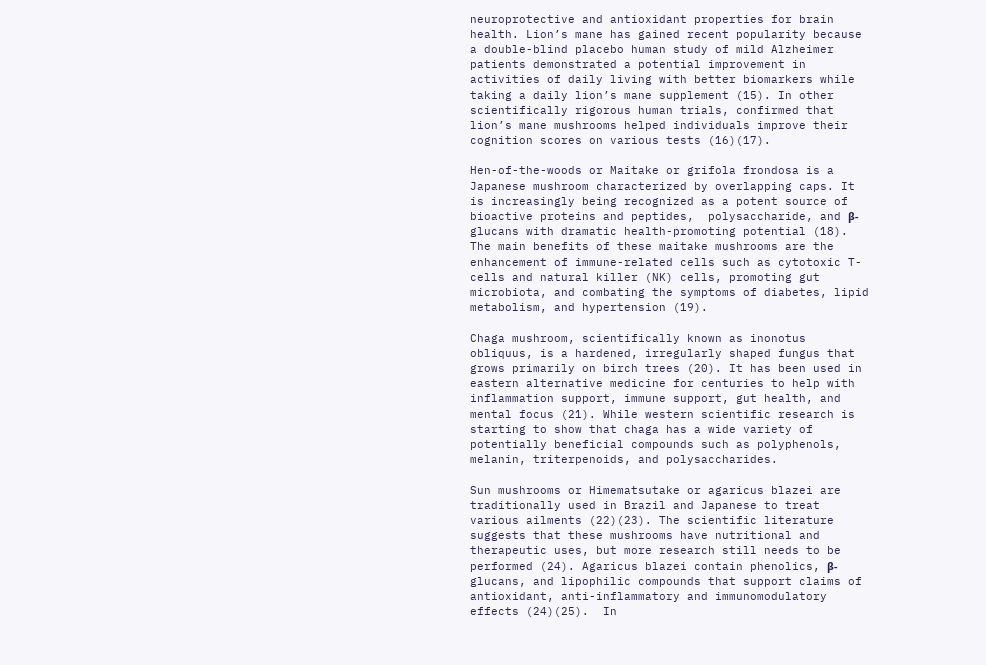neuroprotective and antioxidant properties for brain health. Lion’s mane has gained recent popularity because a double-blind placebo human study of mild Alzheimer patients demonstrated a potential improvement in activities of daily living with better biomarkers while taking a daily lion’s mane supplement (15). In other scientifically rigorous human trials, confirmed that lion’s mane mushrooms helped individuals improve their cognition scores on various tests (16)(17).

Hen-of-the-woods or Maitake or grifola frondosa is a Japanese mushroom characterized by overlapping caps. It is increasingly being recognized as a potent source of bioactive proteins and peptides,  polysaccharide, and β-glucans with dramatic health-promoting potential (18). The main benefits of these maitake mushrooms are the enhancement of immune-related cells such as cytotoxic T-cells and natural killer (NK) cells, promoting gut microbiota, and combating the symptoms of diabetes, lipid metabolism, and hypertension (19).

Chaga mushroom, scientifically known as inonotus obliquus, is a hardened, irregularly shaped fungus that grows primarily on birch trees (20). It has been used in eastern alternative medicine for centuries to help with inflammation support, immune support, gut health, and mental focus (21). While western scientific research is starting to show that chaga has a wide variety of potentially beneficial compounds such as polyphenols, melanin, triterpenoids, and polysaccharides.

Sun mushrooms or Himematsutake or agaricus blazei are traditionally used in Brazil and Japanese to treat various ailments (22)(23). The scientific literature suggests that these mushrooms have nutritional and therapeutic uses, but more research still needs to be performed (24). Agaricus blazei contain phenolics, β-glucans, and lipophilic compounds that support claims of antioxidant, anti-inflammatory and immunomodulatory effects (24)(25).  In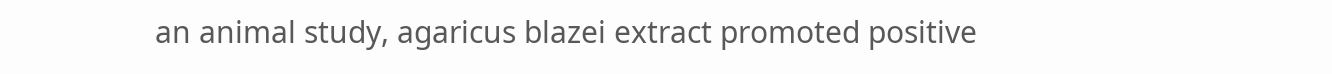an animal study, agaricus blazei extract promoted positive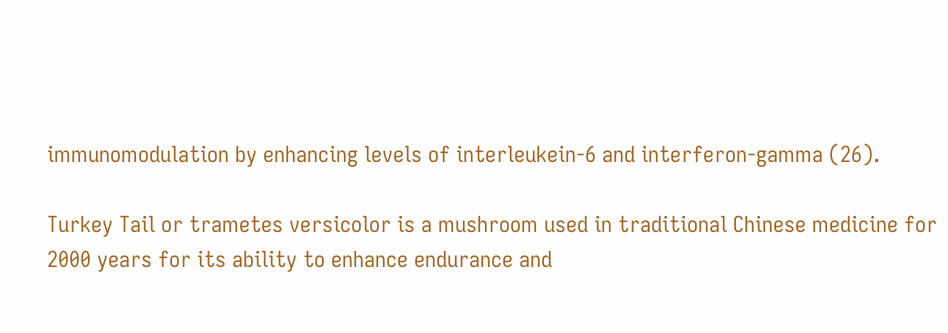immunomodulation by enhancing levels of interleukein-6 and interferon-gamma (26).

Turkey Tail or trametes versicolor is a mushroom used in traditional Chinese medicine for 2000 years for its ability to enhance endurance and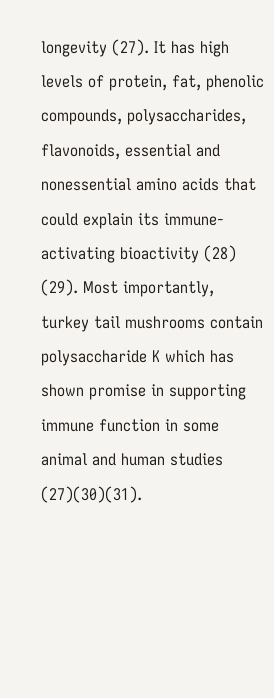longevity (27). It has high levels of protein, fat, phenolic compounds, polysaccharides, flavonoids, essential and nonessential amino acids that could explain its immune-activating bioactivity (28) (29). Most importantly, turkey tail mushrooms contain polysaccharide K which has shown promise in supporting immune function in some animal and human studies (27)(30)(31).